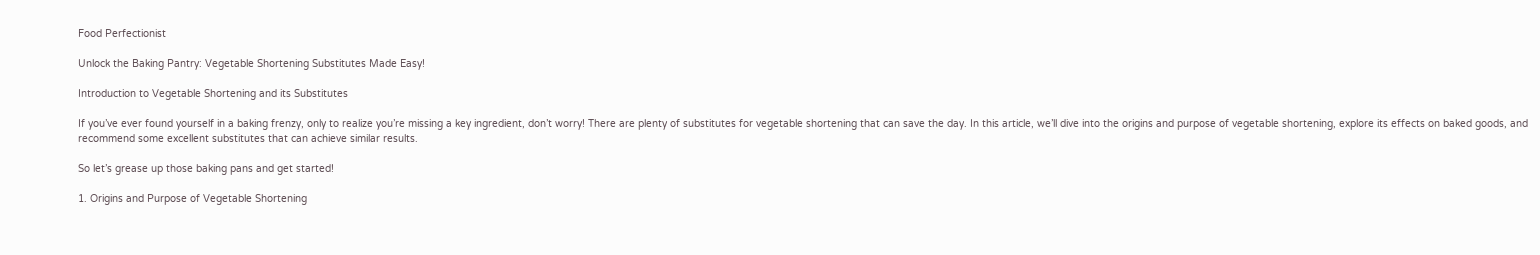Food Perfectionist

Unlock the Baking Pantry: Vegetable Shortening Substitutes Made Easy!

Introduction to Vegetable Shortening and its Substitutes

If you’ve ever found yourself in a baking frenzy, only to realize you’re missing a key ingredient, don’t worry! There are plenty of substitutes for vegetable shortening that can save the day. In this article, we’ll dive into the origins and purpose of vegetable shortening, explore its effects on baked goods, and recommend some excellent substitutes that can achieve similar results.

So let’s grease up those baking pans and get started!

1. Origins and Purpose of Vegetable Shortening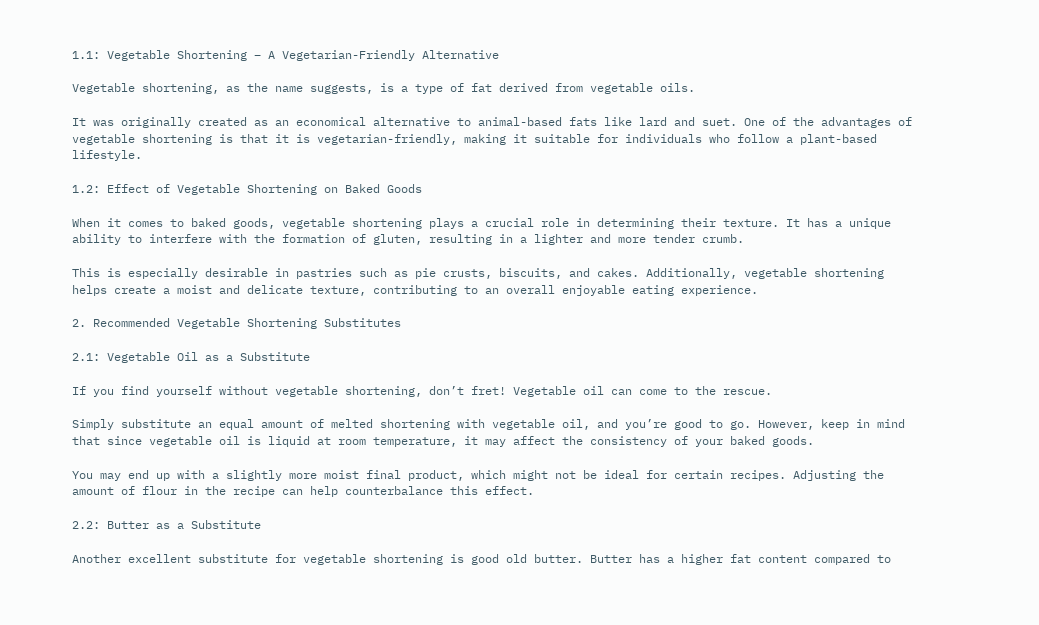1.1: Vegetable Shortening – A Vegetarian-Friendly Alternative

Vegetable shortening, as the name suggests, is a type of fat derived from vegetable oils.

It was originally created as an economical alternative to animal-based fats like lard and suet. One of the advantages of vegetable shortening is that it is vegetarian-friendly, making it suitable for individuals who follow a plant-based lifestyle.

1.2: Effect of Vegetable Shortening on Baked Goods

When it comes to baked goods, vegetable shortening plays a crucial role in determining their texture. It has a unique ability to interfere with the formation of gluten, resulting in a lighter and more tender crumb.

This is especially desirable in pastries such as pie crusts, biscuits, and cakes. Additionally, vegetable shortening helps create a moist and delicate texture, contributing to an overall enjoyable eating experience.

2. Recommended Vegetable Shortening Substitutes

2.1: Vegetable Oil as a Substitute

If you find yourself without vegetable shortening, don’t fret! Vegetable oil can come to the rescue.

Simply substitute an equal amount of melted shortening with vegetable oil, and you’re good to go. However, keep in mind that since vegetable oil is liquid at room temperature, it may affect the consistency of your baked goods.

You may end up with a slightly more moist final product, which might not be ideal for certain recipes. Adjusting the amount of flour in the recipe can help counterbalance this effect.

2.2: Butter as a Substitute

Another excellent substitute for vegetable shortening is good old butter. Butter has a higher fat content compared to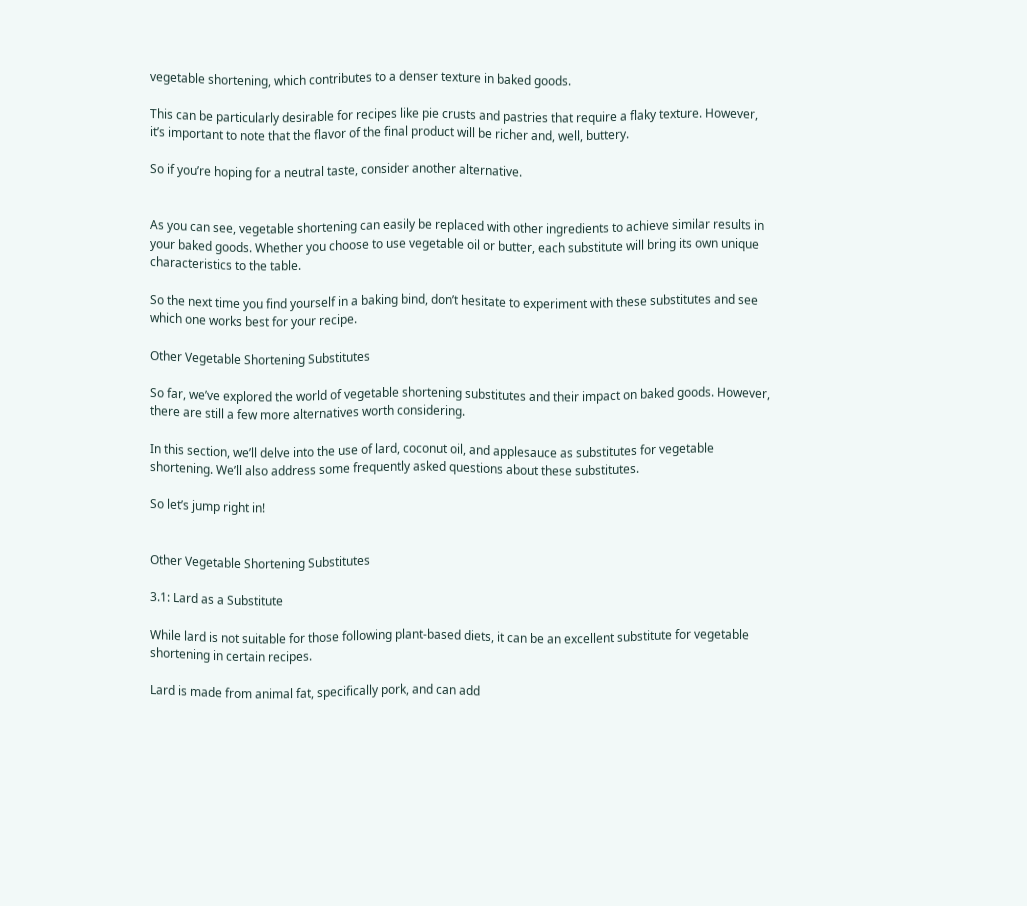vegetable shortening, which contributes to a denser texture in baked goods.

This can be particularly desirable for recipes like pie crusts and pastries that require a flaky texture. However, it’s important to note that the flavor of the final product will be richer and, well, buttery.

So if you’re hoping for a neutral taste, consider another alternative.


As you can see, vegetable shortening can easily be replaced with other ingredients to achieve similar results in your baked goods. Whether you choose to use vegetable oil or butter, each substitute will bring its own unique characteristics to the table.

So the next time you find yourself in a baking bind, don’t hesitate to experiment with these substitutes and see which one works best for your recipe.

Other Vegetable Shortening Substitutes

So far, we’ve explored the world of vegetable shortening substitutes and their impact on baked goods. However, there are still a few more alternatives worth considering.

In this section, we’ll delve into the use of lard, coconut oil, and applesauce as substitutes for vegetable shortening. We’ll also address some frequently asked questions about these substitutes.

So let’s jump right in!


Other Vegetable Shortening Substitutes

3.1: Lard as a Substitute

While lard is not suitable for those following plant-based diets, it can be an excellent substitute for vegetable shortening in certain recipes.

Lard is made from animal fat, specifically pork, and can add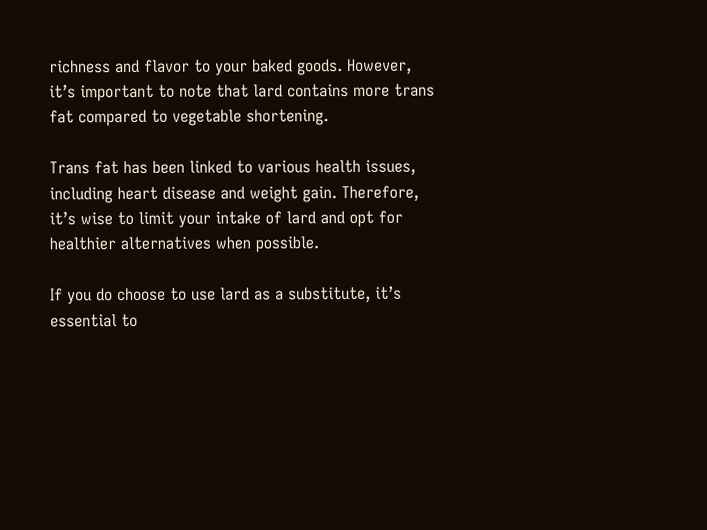richness and flavor to your baked goods. However, it’s important to note that lard contains more trans fat compared to vegetable shortening.

Trans fat has been linked to various health issues, including heart disease and weight gain. Therefore, it’s wise to limit your intake of lard and opt for healthier alternatives when possible.

If you do choose to use lard as a substitute, it’s essential to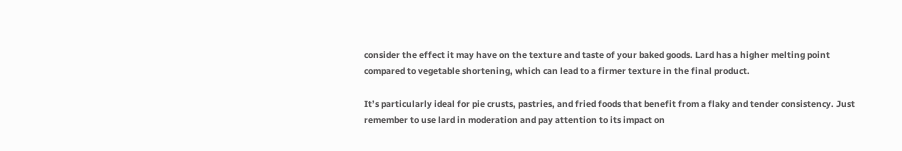consider the effect it may have on the texture and taste of your baked goods. Lard has a higher melting point compared to vegetable shortening, which can lead to a firmer texture in the final product.

It’s particularly ideal for pie crusts, pastries, and fried foods that benefit from a flaky and tender consistency. Just remember to use lard in moderation and pay attention to its impact on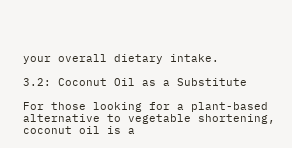your overall dietary intake.

3.2: Coconut Oil as a Substitute

For those looking for a plant-based alternative to vegetable shortening, coconut oil is a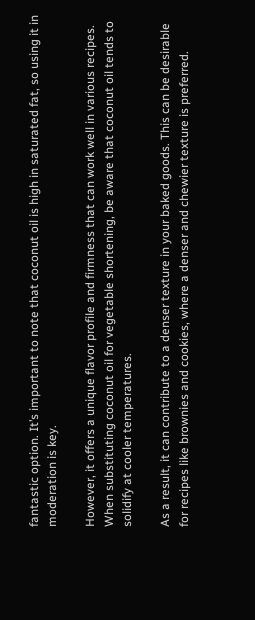fantastic option. It’s important to note that coconut oil is high in saturated fat, so using it in moderation is key.

However, it offers a unique flavor profile and firmness that can work well in various recipes. When substituting coconut oil for vegetable shortening, be aware that coconut oil tends to solidify at cooler temperatures.

As a result, it can contribute to a denser texture in your baked goods. This can be desirable for recipes like brownies and cookies, where a denser and chewier texture is preferred.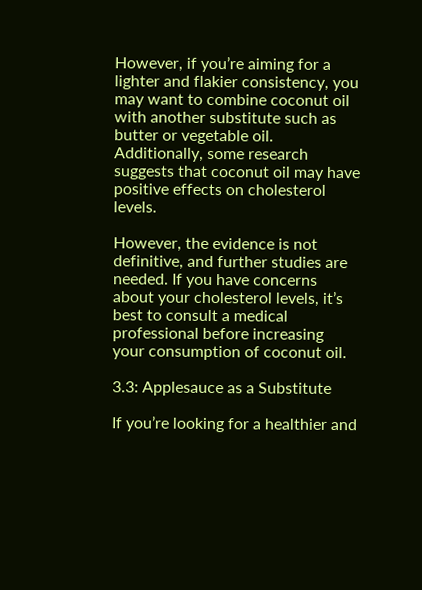However, if you’re aiming for a lighter and flakier consistency, you may want to combine coconut oil with another substitute such as butter or vegetable oil. Additionally, some research suggests that coconut oil may have positive effects on cholesterol levels.

However, the evidence is not definitive, and further studies are needed. If you have concerns about your cholesterol levels, it’s best to consult a medical professional before increasing your consumption of coconut oil.

3.3: Applesauce as a Substitute

If you’re looking for a healthier and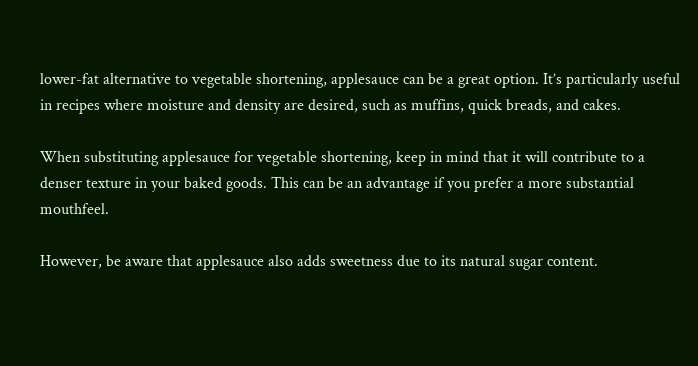lower-fat alternative to vegetable shortening, applesauce can be a great option. It’s particularly useful in recipes where moisture and density are desired, such as muffins, quick breads, and cakes.

When substituting applesauce for vegetable shortening, keep in mind that it will contribute to a denser texture in your baked goods. This can be an advantage if you prefer a more substantial mouthfeel.

However, be aware that applesauce also adds sweetness due to its natural sugar content.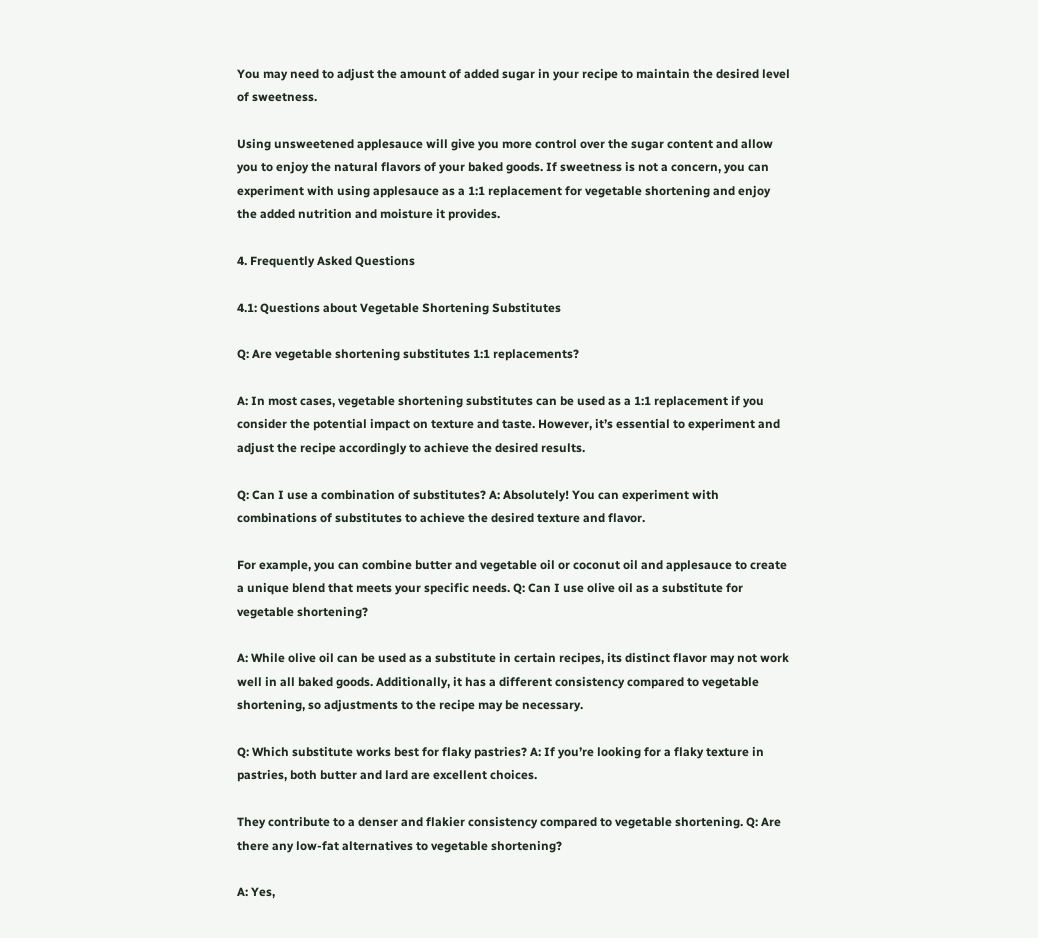You may need to adjust the amount of added sugar in your recipe to maintain the desired level of sweetness.

Using unsweetened applesauce will give you more control over the sugar content and allow you to enjoy the natural flavors of your baked goods. If sweetness is not a concern, you can experiment with using applesauce as a 1:1 replacement for vegetable shortening and enjoy the added nutrition and moisture it provides.

4. Frequently Asked Questions

4.1: Questions about Vegetable Shortening Substitutes

Q: Are vegetable shortening substitutes 1:1 replacements?

A: In most cases, vegetable shortening substitutes can be used as a 1:1 replacement if you consider the potential impact on texture and taste. However, it’s essential to experiment and adjust the recipe accordingly to achieve the desired results.

Q: Can I use a combination of substitutes? A: Absolutely! You can experiment with combinations of substitutes to achieve the desired texture and flavor.

For example, you can combine butter and vegetable oil or coconut oil and applesauce to create a unique blend that meets your specific needs. Q: Can I use olive oil as a substitute for vegetable shortening?

A: While olive oil can be used as a substitute in certain recipes, its distinct flavor may not work well in all baked goods. Additionally, it has a different consistency compared to vegetable shortening, so adjustments to the recipe may be necessary.

Q: Which substitute works best for flaky pastries? A: If you’re looking for a flaky texture in pastries, both butter and lard are excellent choices.

They contribute to a denser and flakier consistency compared to vegetable shortening. Q: Are there any low-fat alternatives to vegetable shortening?

A: Yes,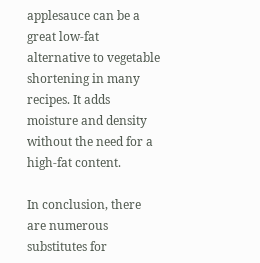applesauce can be a great low-fat alternative to vegetable shortening in many recipes. It adds moisture and density without the need for a high-fat content.

In conclusion, there are numerous substitutes for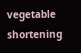vegetable shortening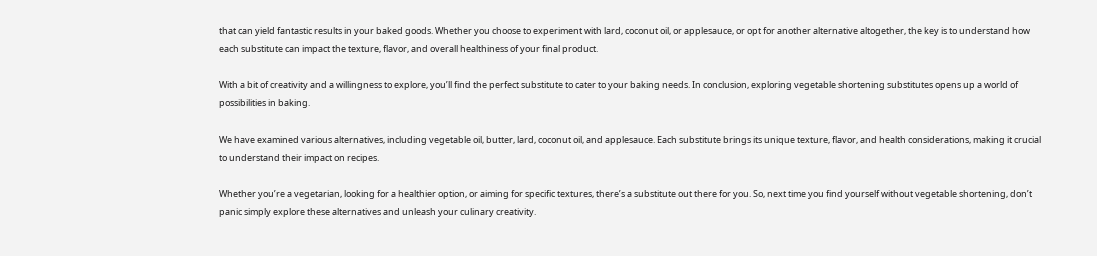that can yield fantastic results in your baked goods. Whether you choose to experiment with lard, coconut oil, or applesauce, or opt for another alternative altogether, the key is to understand how each substitute can impact the texture, flavor, and overall healthiness of your final product.

With a bit of creativity and a willingness to explore, you’ll find the perfect substitute to cater to your baking needs. In conclusion, exploring vegetable shortening substitutes opens up a world of possibilities in baking.

We have examined various alternatives, including vegetable oil, butter, lard, coconut oil, and applesauce. Each substitute brings its unique texture, flavor, and health considerations, making it crucial to understand their impact on recipes.

Whether you’re a vegetarian, looking for a healthier option, or aiming for specific textures, there’s a substitute out there for you. So, next time you find yourself without vegetable shortening, don’t panic simply explore these alternatives and unleash your culinary creativity.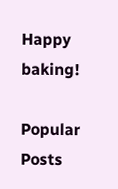Happy baking!

Popular Posts